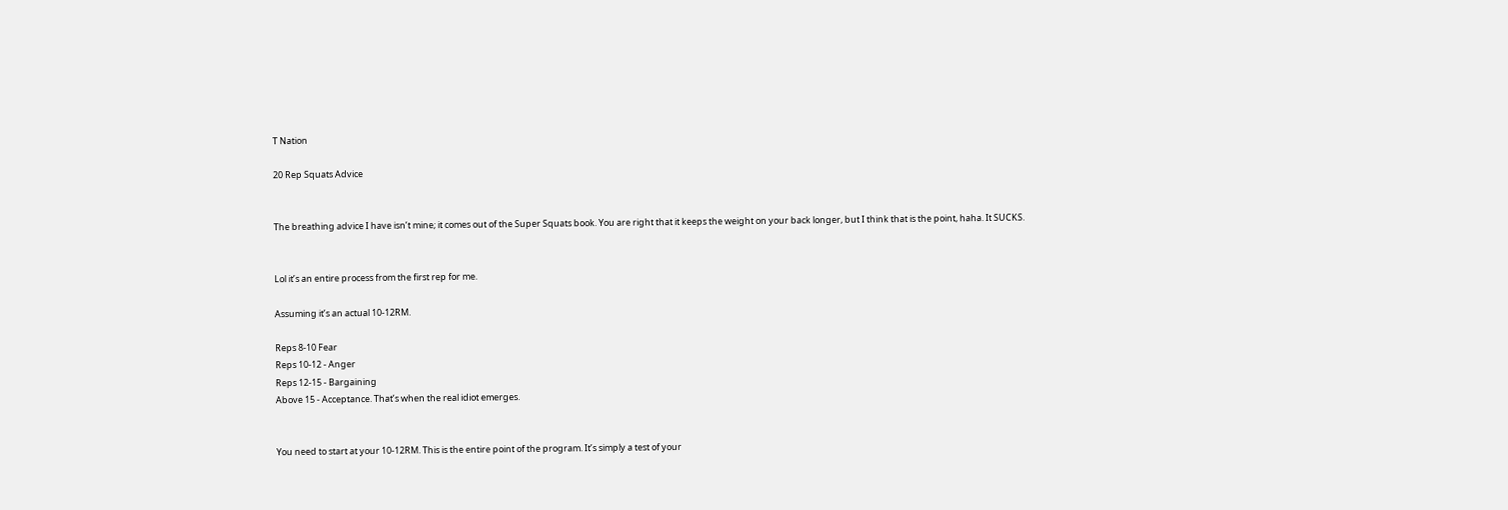T Nation

20 Rep Squats Advice


The breathing advice I have isn’t mine; it comes out of the Super Squats book. You are right that it keeps the weight on your back longer, but I think that is the point, haha. It SUCKS.


Lol it’s an entire process from the first rep for me.

Assuming it’s an actual 10-12RM.

Reps 8-10 Fear
Reps 10-12 - Anger
Reps 12-15 - Bargaining
Above 15 - Acceptance. That’s when the real idiot emerges.


You need to start at your 10-12RM. This is the entire point of the program. It’s simply a test of your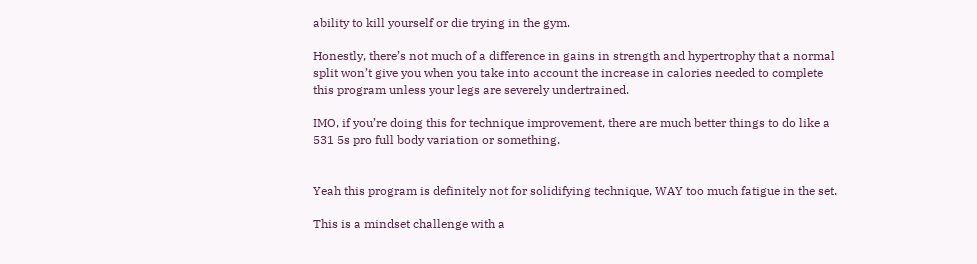ability to kill yourself or die trying in the gym.

Honestly, there’s not much of a difference in gains in strength and hypertrophy that a normal split won’t give you when you take into account the increase in calories needed to complete this program unless your legs are severely undertrained.

IMO, if you’re doing this for technique improvement, there are much better things to do like a 531 5s pro full body variation or something.


Yeah this program is definitely not for solidifying technique, WAY too much fatigue in the set.

This is a mindset challenge with a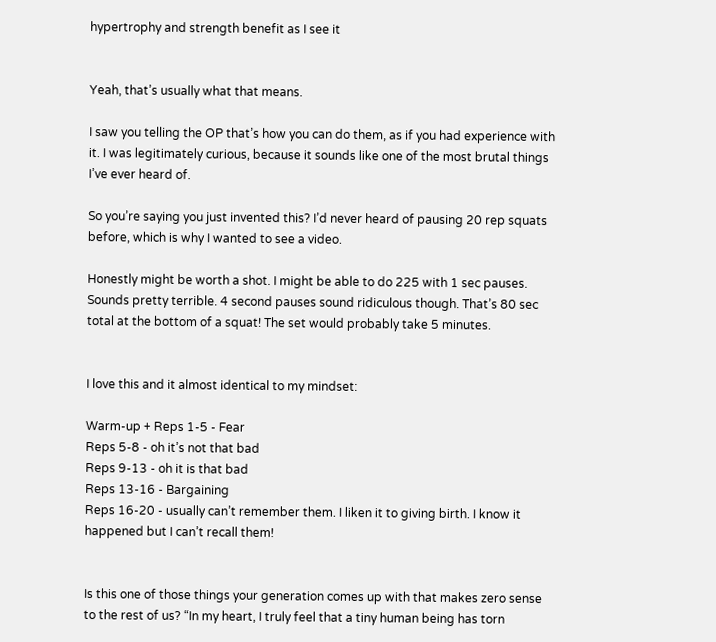hypertrophy and strength benefit as I see it


Yeah, that’s usually what that means.

I saw you telling the OP that’s how you can do them, as if you had experience with it. I was legitimately curious, because it sounds like one of the most brutal things I’ve ever heard of.

So you’re saying you just invented this? I’d never heard of pausing 20 rep squats before, which is why I wanted to see a video.

Honestly might be worth a shot. I might be able to do 225 with 1 sec pauses. Sounds pretty terrible. 4 second pauses sound ridiculous though. That’s 80 sec total at the bottom of a squat! The set would probably take 5 minutes.


I love this and it almost identical to my mindset:

Warm-up + Reps 1-5 - Fear
Reps 5-8 - oh it’s not that bad
Reps 9-13 - oh it is that bad
Reps 13-16 - Bargaining
Reps 16-20 - usually can’t remember them. I liken it to giving birth. I know it happened but I can’t recall them!


Is this one of those things your generation comes up with that makes zero sense to the rest of us? “In my heart, I truly feel that a tiny human being has torn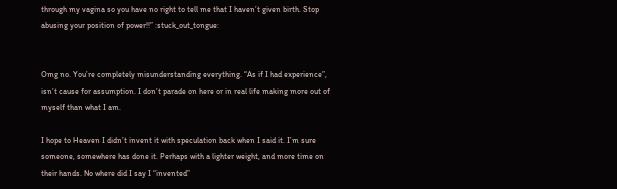through my vagina so you have no right to tell me that I haven’t given birth. Stop abusing your position of power!!” :stuck_out_tongue:


Omg no. You’re completely misunderstanding everything. “As if I had experience”, isn’t cause for assumption. I don’t parade on here or in real life making more out of myself than what I am.

I hope to Heaven I didn’t invent it with speculation back when I said it. I’m sure someone, somewhere has done it. Perhaps with a lighter weight, and more time on their hands. No where did I say I “invented”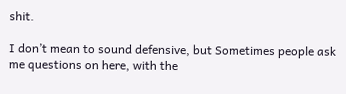shit.

I don’t mean to sound defensive, but Sometimes people ask me questions on here, with the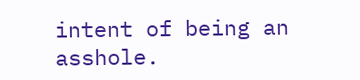intent of being an asshole.